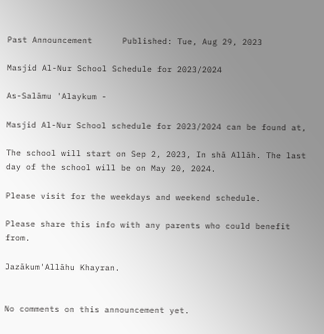Past Announcement      Published: Tue, Aug 29, 2023

Masjid Al-Nur School Schedule for 2023/2024

As-Salāmu 'Alaykum -

Masjid Al-Nur School schedule for 2023/2024 can be found at,

The school will start on Sep 2, 2023, In shā Allāh. The last day of the school will be on May 20, 2024.

Please visit for the weekdays and weekend schedule.

Please share this info with any parents who could benefit from.

Jazākum'Allāhu Khayran.


No comments on this announcement yet.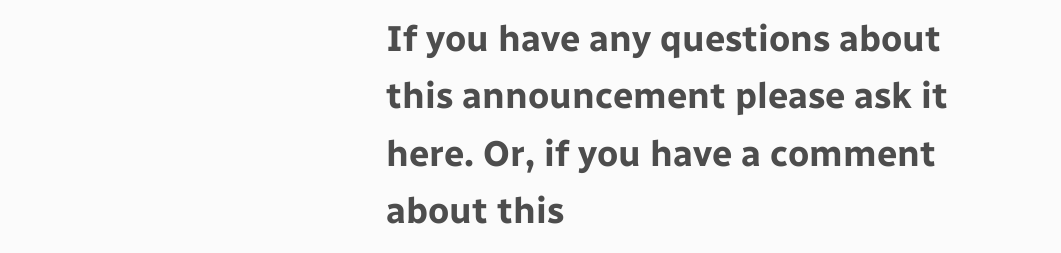If you have any questions about this announcement please ask it here. Or, if you have a comment about this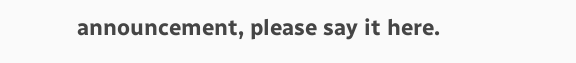announcement, please say it here.